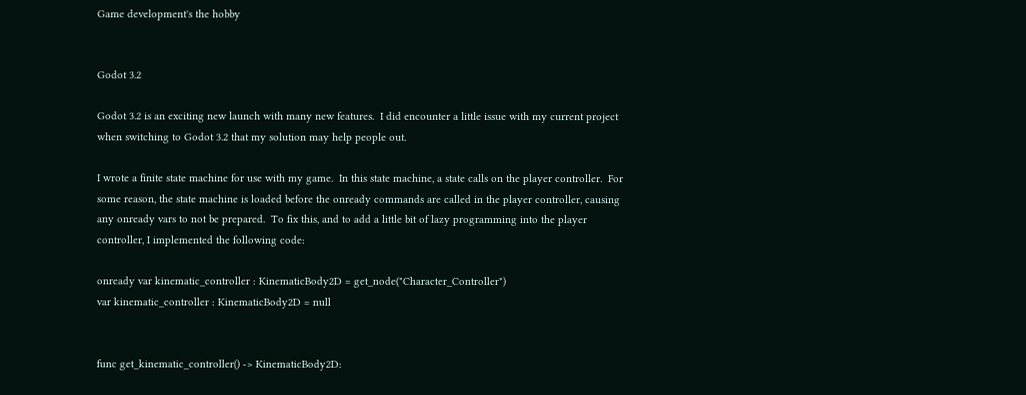Game development's the hobby


Godot 3.2

Godot 3.2 is an exciting new launch with many new features.  I did encounter a little issue with my current project when switching to Godot 3.2 that my solution may help people out.

I wrote a finite state machine for use with my game.  In this state machine, a state calls on the player controller.  For some reason, the state machine is loaded before the onready commands are called in the player controller, causing any onready vars to not be prepared.  To fix this, and to add a little bit of lazy programming into the player controller, I implemented the following code:

onready var kinematic_controller : KinematicBody2D = get_node("Character_Controller")
var kinematic_controller : KinematicBody2D = null


func get_kinematic_controller() -> KinematicBody2D: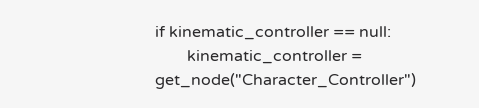if kinematic_controller == null:
        kinematic_controller = get_node("Character_Controller")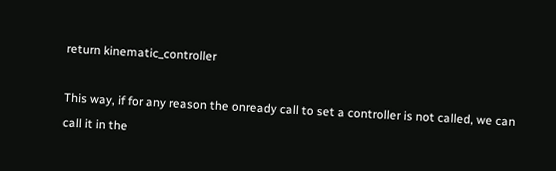return kinematic_controller

This way, if for any reason the onready call to set a controller is not called, we can call it in the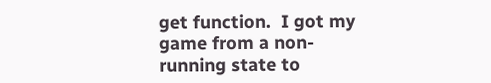get function.  I got my game from a non-running state to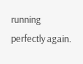running perfectly again.